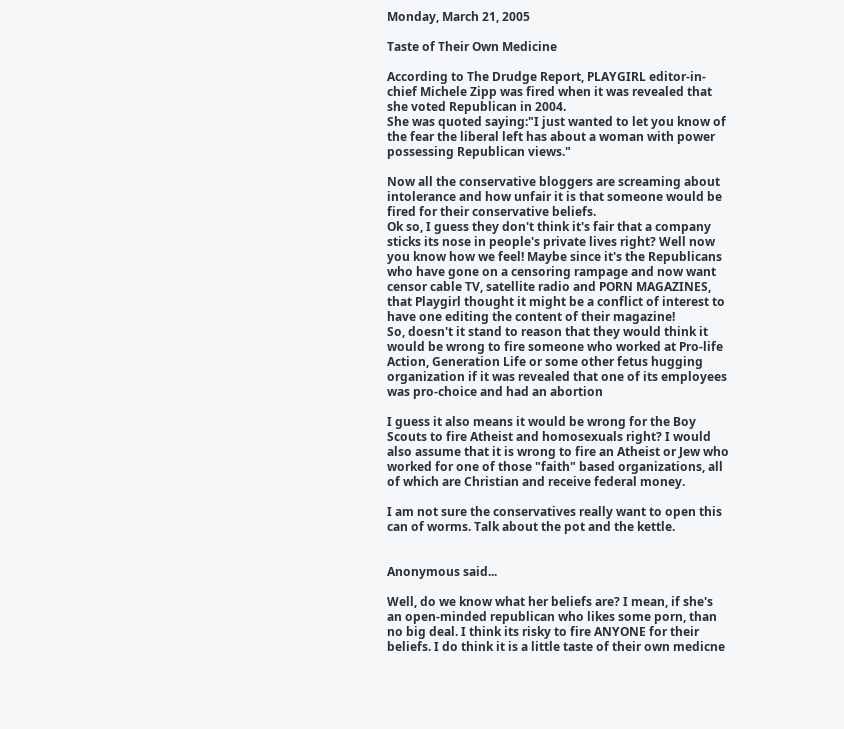Monday, March 21, 2005

Taste of Their Own Medicine

According to The Drudge Report, PLAYGIRL editor-in-chief Michele Zipp was fired when it was revealed that she voted Republican in 2004.
She was quoted saying:"I just wanted to let you know of the fear the liberal left has about a woman with power possessing Republican views."

Now all the conservative bloggers are screaming about intolerance and how unfair it is that someone would be fired for their conservative beliefs.
Ok so, I guess they don't think it's fair that a company sticks its nose in people's private lives right? Well now you know how we feel! Maybe since it's the Republicans who have gone on a censoring rampage and now want censor cable TV, satellite radio and PORN MAGAZINES, that Playgirl thought it might be a conflict of interest to have one editing the content of their magazine!
So, doesn't it stand to reason that they would think it would be wrong to fire someone who worked at Pro-life Action, Generation Life or some other fetus hugging organization if it was revealed that one of its employees was pro-choice and had an abortion

I guess it also means it would be wrong for the Boy Scouts to fire Atheist and homosexuals right? I would also assume that it is wrong to fire an Atheist or Jew who worked for one of those "faith" based organizations, all of which are Christian and receive federal money.

I am not sure the conservatives really want to open this can of worms. Talk about the pot and the kettle.


Anonymous said...

Well, do we know what her beliefs are? I mean, if she's an open-minded republican who likes some porn, than no big deal. I think its risky to fire ANYONE for their beliefs. I do think it is a little taste of their own medicne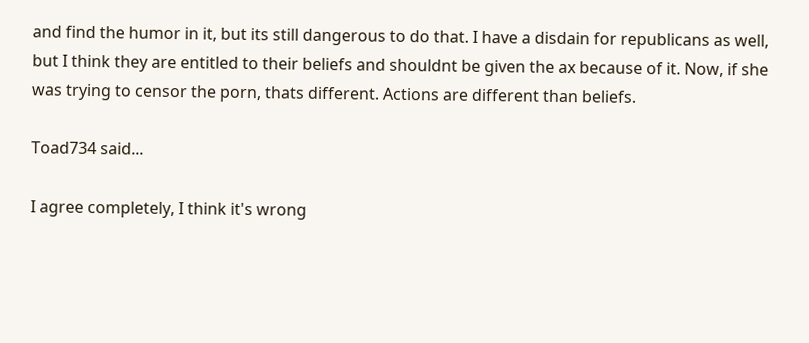and find the humor in it, but its still dangerous to do that. I have a disdain for republicans as well, but I think they are entitled to their beliefs and shouldnt be given the ax because of it. Now, if she was trying to censor the porn, thats different. Actions are different than beliefs.

Toad734 said...

I agree completely, I think it's wrong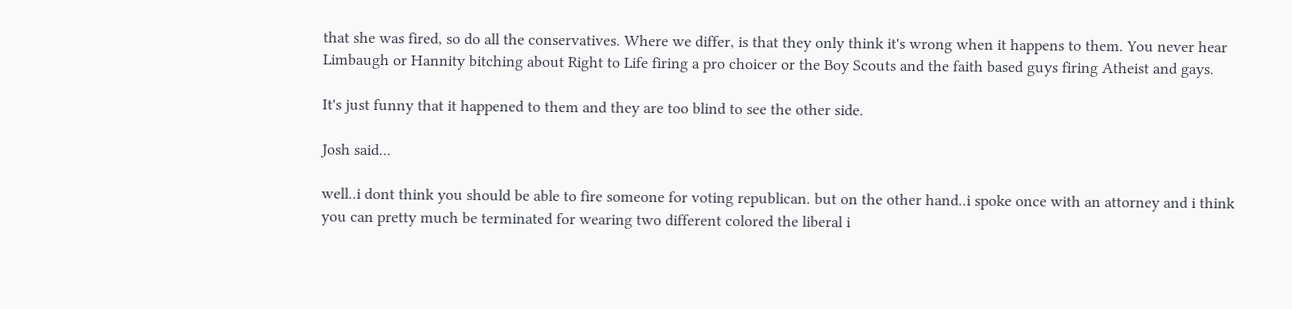that she was fired, so do all the conservatives. Where we differ, is that they only think it's wrong when it happens to them. You never hear Limbaugh or Hannity bitching about Right to Life firing a pro choicer or the Boy Scouts and the faith based guys firing Atheist and gays.

It's just funny that it happened to them and they are too blind to see the other side.

Josh said...

well..i dont think you should be able to fire someone for voting republican. but on the other hand..i spoke once with an attorney and i think you can pretty much be terminated for wearing two different colored the liberal i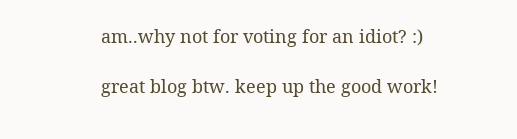am..why not for voting for an idiot? :)

great blog btw. keep up the good work!